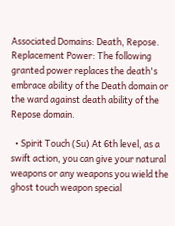Associated Domains: Death, Repose.
Replacement Power: The following granted power replaces the death's embrace ability of the Death domain or the ward against death ability of the Repose domain.

  • Spirit Touch (Su) At 6th level, as a swift action, you can give your natural weapons or any weapons you wield the ghost touch weapon special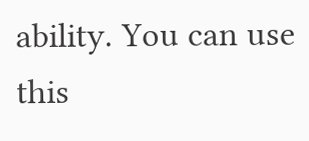ability. You can use this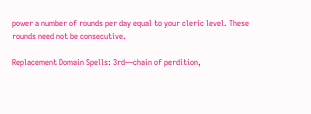power a number of rounds per day equal to your cleric level. These rounds need not be consecutive.

Replacement Domain Spells: 3rd—chain of perdition,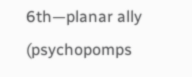6th—planar ally (psychopomps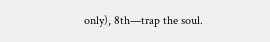only), 8th—trap the soul.